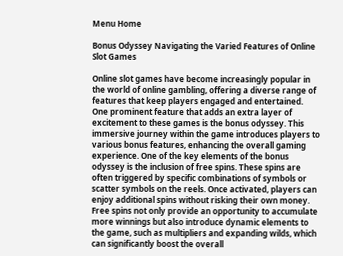Menu Home

Bonus Odyssey Navigating the Varied Features of Online Slot Games

Online slot games have become increasingly popular in the world of online gambling, offering a diverse range of features that keep players engaged and entertained. One prominent feature that adds an extra layer of excitement to these games is the bonus odyssey. This immersive journey within the game introduces players to various bonus features, enhancing the overall gaming experience. One of the key elements of the bonus odyssey is the inclusion of free spins. These spins are often triggered by specific combinations of symbols or scatter symbols on the reels. Once activated, players can enjoy additional spins without risking their own money. Free spins not only provide an opportunity to accumulate more winnings but also introduce dynamic elements to the game, such as multipliers and expanding wilds, which can significantly boost the overall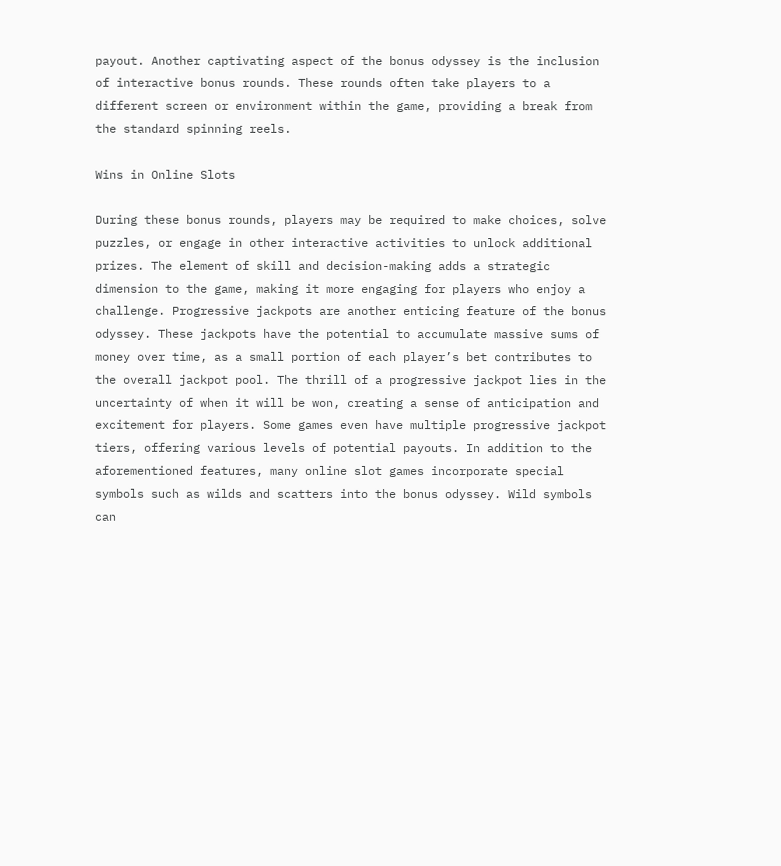payout. Another captivating aspect of the bonus odyssey is the inclusion of interactive bonus rounds. These rounds often take players to a different screen or environment within the game, providing a break from the standard spinning reels.

Wins in Online Slots

During these bonus rounds, players may be required to make choices, solve puzzles, or engage in other interactive activities to unlock additional prizes. The element of skill and decision-making adds a strategic dimension to the game, making it more engaging for players who enjoy a challenge. Progressive jackpots are another enticing feature of the bonus odyssey. These jackpots have the potential to accumulate massive sums of money over time, as a small portion of each player’s bet contributes to the overall jackpot pool. The thrill of a progressive jackpot lies in the uncertainty of when it will be won, creating a sense of anticipation and excitement for players. Some games even have multiple progressive jackpot tiers, offering various levels of potential payouts. In addition to the aforementioned features, many online slot games incorporate special symbols such as wilds and scatters into the bonus odyssey. Wild symbols can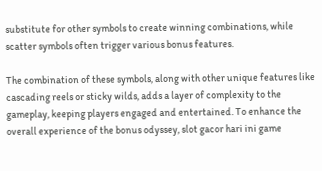substitute for other symbols to create winning combinations, while scatter symbols often trigger various bonus features.

The combination of these symbols, along with other unique features like cascading reels or sticky wilds, adds a layer of complexity to the gameplay, keeping players engaged and entertained. To enhance the overall experience of the bonus odyssey, slot gacor hari ini game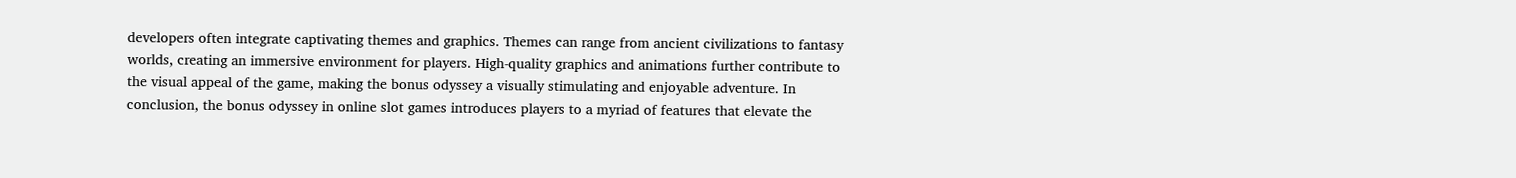developers often integrate captivating themes and graphics. Themes can range from ancient civilizations to fantasy worlds, creating an immersive environment for players. High-quality graphics and animations further contribute to the visual appeal of the game, making the bonus odyssey a visually stimulating and enjoyable adventure. In conclusion, the bonus odyssey in online slot games introduces players to a myriad of features that elevate the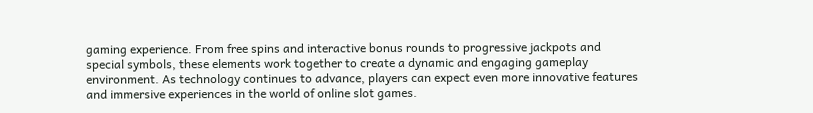gaming experience. From free spins and interactive bonus rounds to progressive jackpots and special symbols, these elements work together to create a dynamic and engaging gameplay environment. As technology continues to advance, players can expect even more innovative features and immersive experiences in the world of online slot games.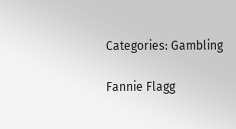Categories: Gambling

Fannie Flagg